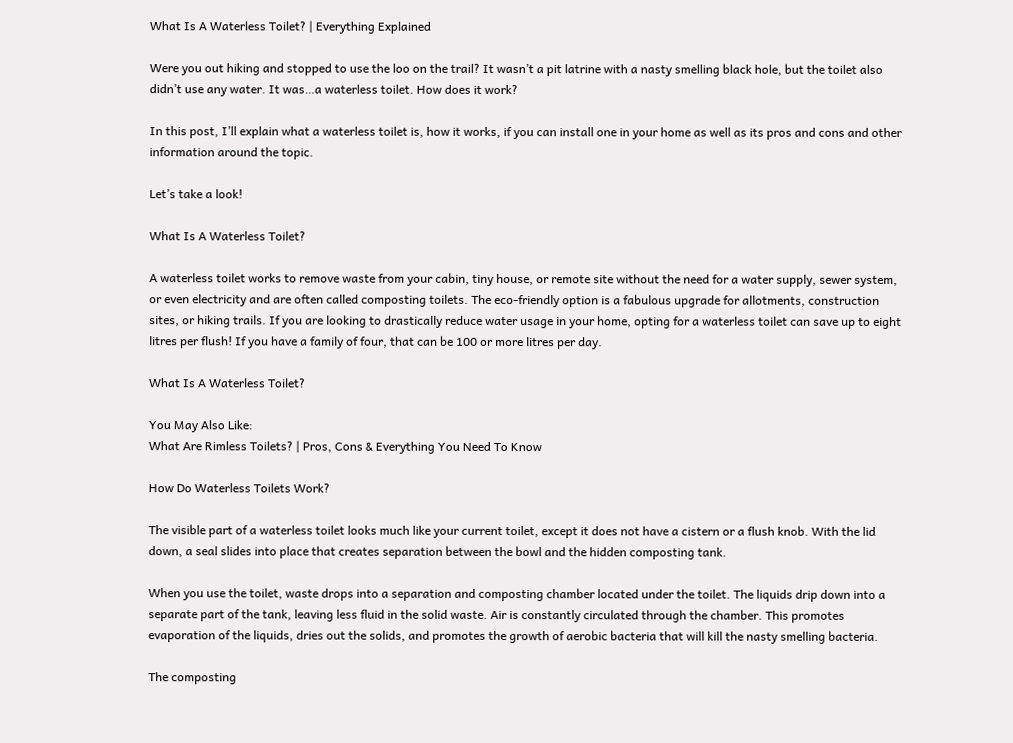What Is A Waterless Toilet? | Everything Explained

Were you out hiking and stopped to use the loo on the trail? It wasn’t a pit latrine with a nasty smelling black hole, but the toilet also didn’t use any water. It was…a waterless toilet. How does it work?

In this post, I’ll explain what a waterless toilet is, how it works, if you can install one in your home as well as its pros and cons and other information around the topic.

Let’s take a look!

What Is A Waterless Toilet?

A waterless toilet works to remove waste from your cabin, tiny house, or remote site without the need for a water supply, sewer system, or even electricity and are often called composting toilets. The eco-friendly option is a fabulous upgrade for allotments, construction sites, or hiking trails. If you are looking to drastically reduce water usage in your home, opting for a waterless toilet can save up to eight litres per flush! If you have a family of four, that can be 100 or more litres per day.

What Is A Waterless Toilet?

You May Also Like:
What Are Rimless Toilets? | Pros, Cons & Everything You Need To Know

How Do Waterless Toilets Work?

The visible part of a waterless toilet looks much like your current toilet, except it does not have a cistern or a flush knob. With the lid down, a seal slides into place that creates separation between the bowl and the hidden composting tank.

When you use the toilet, waste drops into a separation and composting chamber located under the toilet. The liquids drip down into a separate part of the tank, leaving less fluid in the solid waste. Air is constantly circulated through the chamber. This promotes evaporation of the liquids, dries out the solids, and promotes the growth of aerobic bacteria that will kill the nasty smelling bacteria.

The composting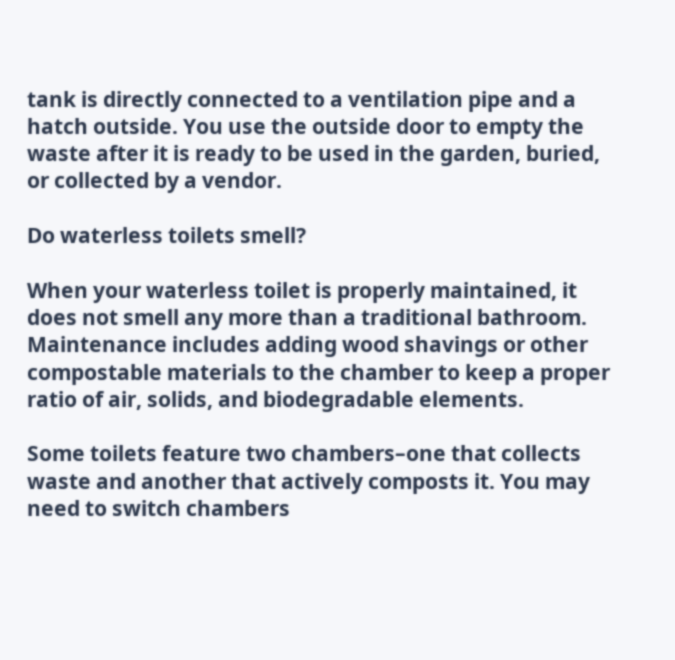tank is directly connected to a ventilation pipe and a hatch outside. You use the outside door to empty the waste after it is ready to be used in the garden, buried, or collected by a vendor.

Do waterless toilets smell?

When your waterless toilet is properly maintained, it does not smell any more than a traditional bathroom. Maintenance includes adding wood shavings or other compostable materials to the chamber to keep a proper ratio of air, solids, and biodegradable elements.

Some toilets feature two chambers–one that collects waste and another that actively composts it. You may need to switch chambers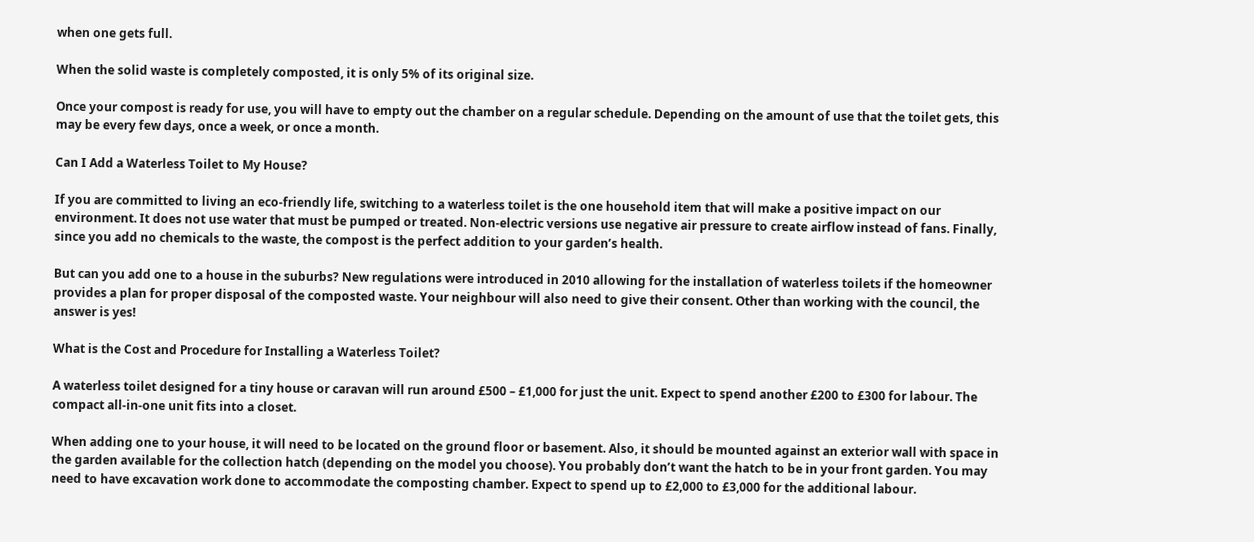when one gets full.

When the solid waste is completely composted, it is only 5% of its original size.

Once your compost is ready for use, you will have to empty out the chamber on a regular schedule. Depending on the amount of use that the toilet gets, this may be every few days, once a week, or once a month.

Can I Add a Waterless Toilet to My House?

If you are committed to living an eco-friendly life, switching to a waterless toilet is the one household item that will make a positive impact on our environment. It does not use water that must be pumped or treated. Non-electric versions use negative air pressure to create airflow instead of fans. Finally, since you add no chemicals to the waste, the compost is the perfect addition to your garden’s health.

But can you add one to a house in the suburbs? New regulations were introduced in 2010 allowing for the installation of waterless toilets if the homeowner provides a plan for proper disposal of the composted waste. Your neighbour will also need to give their consent. Other than working with the council, the answer is yes!

What is the Cost and Procedure for Installing a Waterless Toilet?

A waterless toilet designed for a tiny house or caravan will run around £500 – £1,000 for just the unit. Expect to spend another £200 to £300 for labour. The compact all-in-one unit fits into a closet.

When adding one to your house, it will need to be located on the ground floor or basement. Also, it should be mounted against an exterior wall with space in the garden available for the collection hatch (depending on the model you choose). You probably don’t want the hatch to be in your front garden. You may need to have excavation work done to accommodate the composting chamber. Expect to spend up to £2,000 to £3,000 for the additional labour.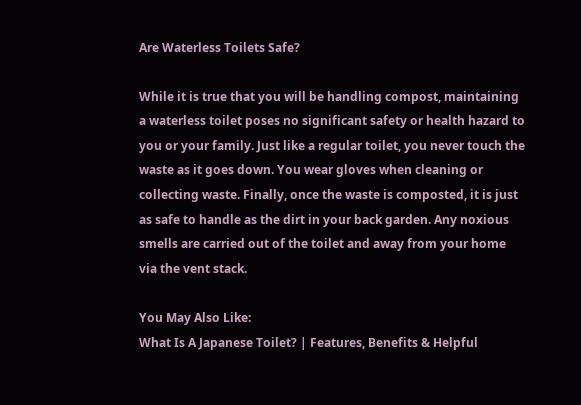Are Waterless Toilets Safe?

While it is true that you will be handling compost, maintaining a waterless toilet poses no significant safety or health hazard to you or your family. Just like a regular toilet, you never touch the waste as it goes down. You wear gloves when cleaning or collecting waste. Finally, once the waste is composted, it is just as safe to handle as the dirt in your back garden. Any noxious smells are carried out of the toilet and away from your home via the vent stack.

You May Also Like:
What Is A Japanese Toilet? | Features, Benefits & Helpful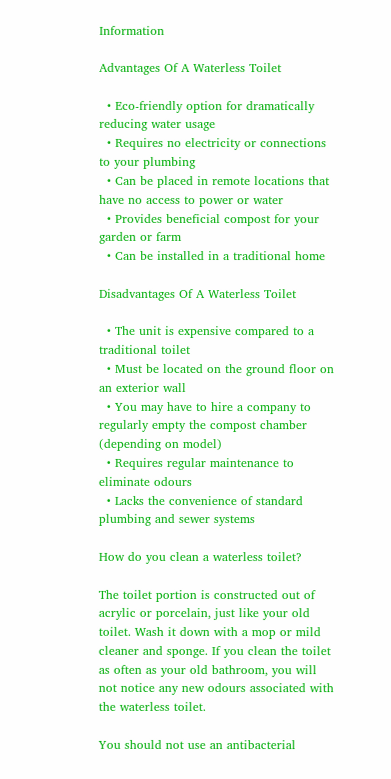Information

Advantages Of A Waterless Toilet

  • Eco-friendly option for dramatically reducing water usage
  • Requires no electricity or connections to your plumbing
  • Can be placed in remote locations that have no access to power or water
  • Provides beneficial compost for your garden or farm
  • Can be installed in a traditional home

Disadvantages Of A Waterless Toilet

  • The unit is expensive compared to a traditional toilet
  • Must be located on the ground floor on an exterior wall
  • You may have to hire a company to regularly empty the compost chamber (depending on model)
  • Requires regular maintenance to eliminate odours
  • Lacks the convenience of standard plumbing and sewer systems

How do you clean a waterless toilet?

The toilet portion is constructed out of acrylic or porcelain, just like your old toilet. Wash it down with a mop or mild cleaner and sponge. If you clean the toilet as often as your old bathroom, you will not notice any new odours associated with the waterless toilet.

You should not use an antibacterial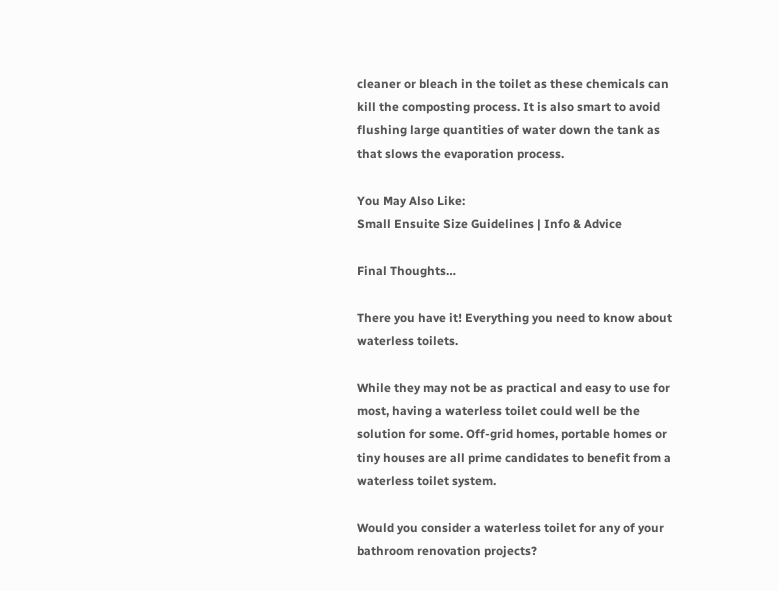cleaner or bleach in the toilet as these chemicals can kill the composting process. It is also smart to avoid flushing large quantities of water down the tank as that slows the evaporation process.

You May Also Like:
Small Ensuite Size Guidelines | Info & Advice

Final Thoughts…

There you have it! Everything you need to know about waterless toilets.

While they may not be as practical and easy to use for most, having a waterless toilet could well be the solution for some. Off-grid homes, portable homes or tiny houses are all prime candidates to benefit from a waterless toilet system.

Would you consider a waterless toilet for any of your bathroom renovation projects?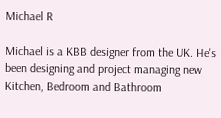Michael R

Michael is a KBB designer from the UK. He's been designing and project managing new Kitchen, Bedroom and Bathroom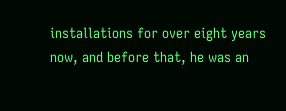installations for over eight years now, and before that, he was an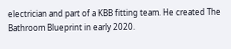electrician and part of a KBB fitting team. He created The Bathroom Blueprint in early 2020.